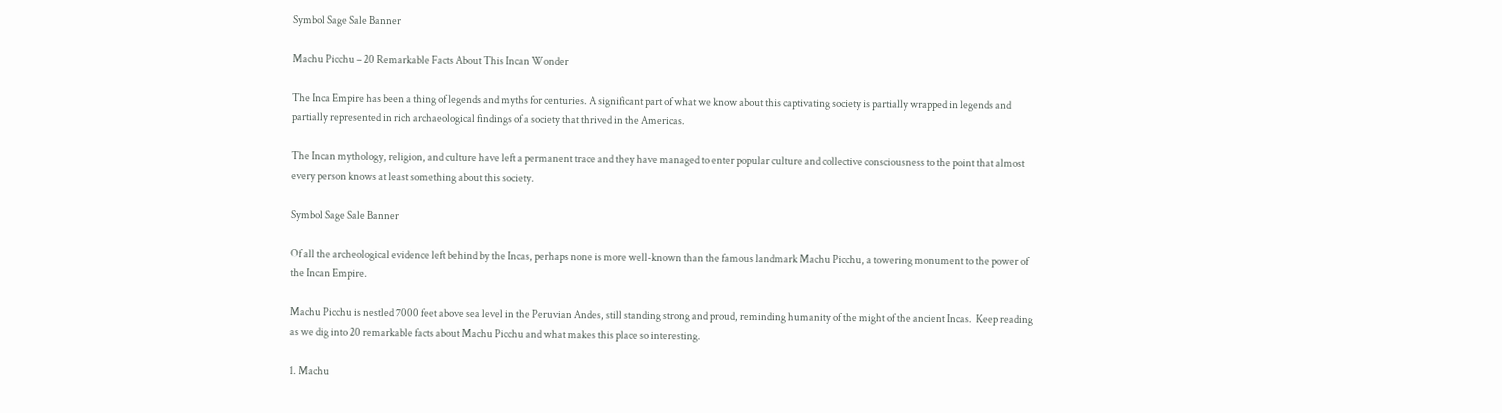Symbol Sage Sale Banner

Machu Picchu – 20 Remarkable Facts About This Incan Wonder

The Inca Empire has been a thing of legends and myths for centuries. A significant part of what we know about this captivating society is partially wrapped in legends and partially represented in rich archaeological findings of a society that thrived in the Americas.

The Incan mythology, religion, and culture have left a permanent trace and they have managed to enter popular culture and collective consciousness to the point that almost every person knows at least something about this society.

Symbol Sage Sale Banner

Of all the archeological evidence left behind by the Incas, perhaps none is more well-known than the famous landmark Machu Picchu, a towering monument to the power of the Incan Empire.

Machu Picchu is nestled 7000 feet above sea level in the Peruvian Andes, still standing strong and proud, reminding humanity of the might of the ancient Incas.  Keep reading as we dig into 20 remarkable facts about Machu Picchu and what makes this place so interesting.

1. Machu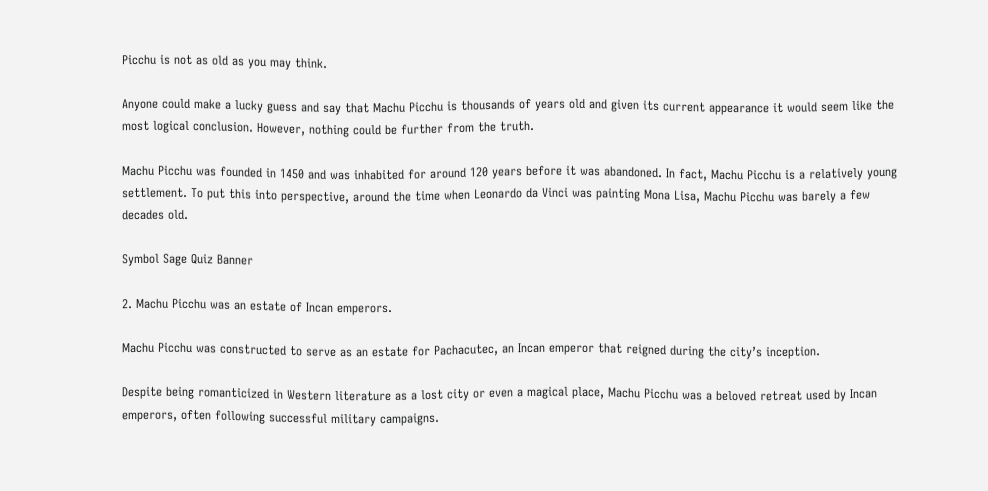Picchu is not as old as you may think.

Anyone could make a lucky guess and say that Machu Picchu is thousands of years old and given its current appearance it would seem like the most logical conclusion. However, nothing could be further from the truth.

Machu Picchu was founded in 1450 and was inhabited for around 120 years before it was abandoned. In fact, Machu Picchu is a relatively young settlement. To put this into perspective, around the time when Leonardo da Vinci was painting Mona Lisa, Machu Picchu was barely a few decades old.

Symbol Sage Quiz Banner

2. Machu Picchu was an estate of Incan emperors.

Machu Picchu was constructed to serve as an estate for Pachacutec, an Incan emperor that reigned during the city’s inception.

Despite being romanticized in Western literature as a lost city or even a magical place, Machu Picchu was a beloved retreat used by Incan emperors, often following successful military campaigns.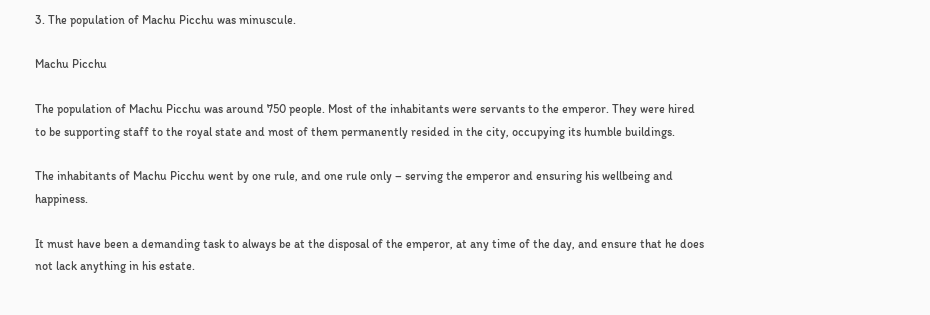3. The population of Machu Picchu was minuscule.

Machu Picchu

The population of Machu Picchu was around 750 people. Most of the inhabitants were servants to the emperor. They were hired to be supporting staff to the royal state and most of them permanently resided in the city, occupying its humble buildings.

The inhabitants of Machu Picchu went by one rule, and one rule only – serving the emperor and ensuring his wellbeing and happiness.

It must have been a demanding task to always be at the disposal of the emperor, at any time of the day, and ensure that he does not lack anything in his estate.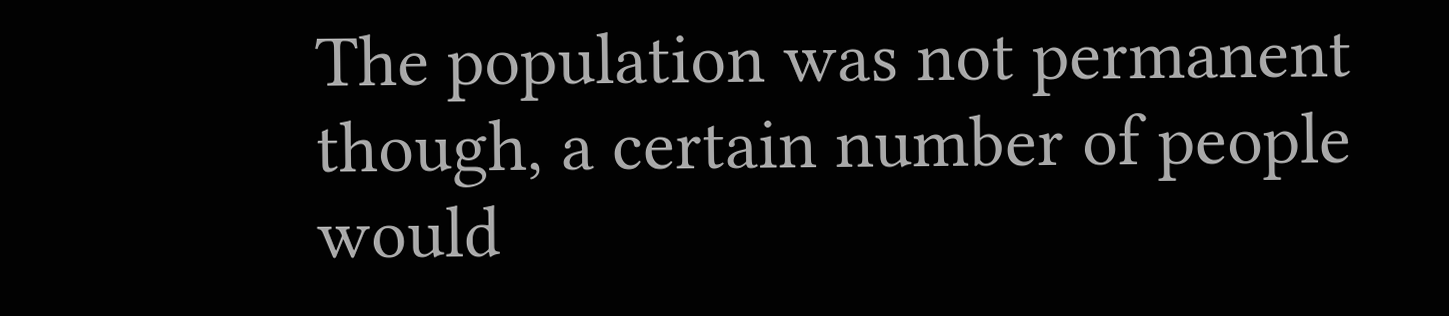The population was not permanent though, a certain number of people would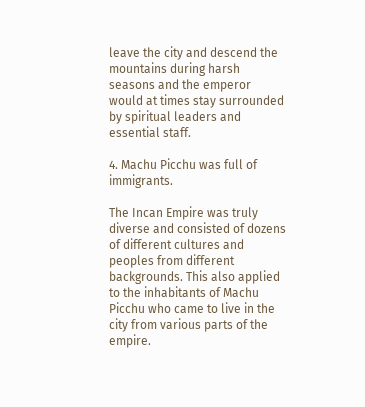leave the city and descend the mountains during harsh seasons and the emperor would at times stay surrounded by spiritual leaders and essential staff.

4. Machu Picchu was full of immigrants.

The Incan Empire was truly diverse and consisted of dozens of different cultures and peoples from different backgrounds. This also applied to the inhabitants of Machu Picchu who came to live in the city from various parts of the empire.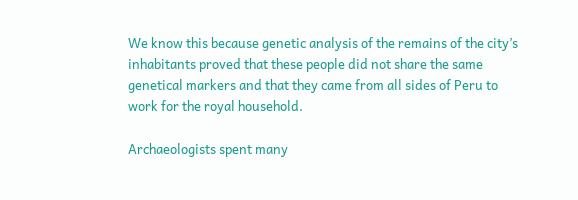We know this because genetic analysis of the remains of the city’s inhabitants proved that these people did not share the same genetical markers and that they came from all sides of Peru to work for the royal household.

Archaeologists spent many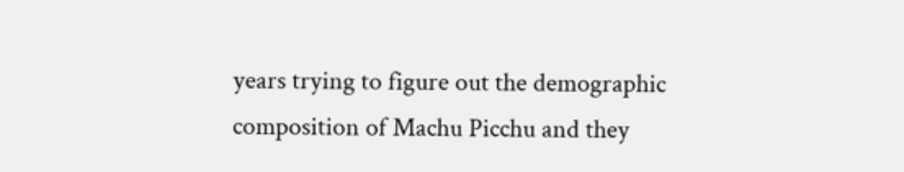years trying to figure out the demographic composition of Machu Picchu and they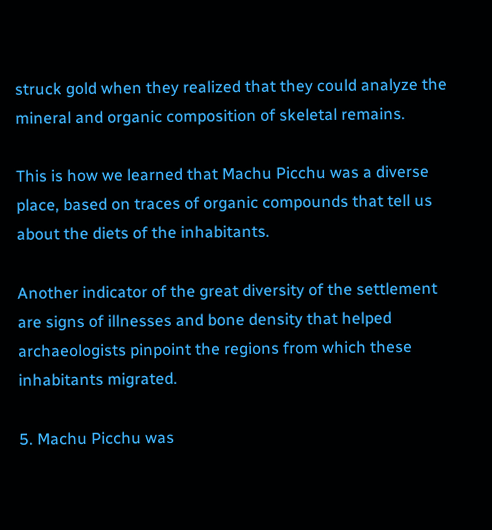struck gold when they realized that they could analyze the mineral and organic composition of skeletal remains.

This is how we learned that Machu Picchu was a diverse place, based on traces of organic compounds that tell us about the diets of the inhabitants.

Another indicator of the great diversity of the settlement are signs of illnesses and bone density that helped archaeologists pinpoint the regions from which these inhabitants migrated.

5. Machu Picchu was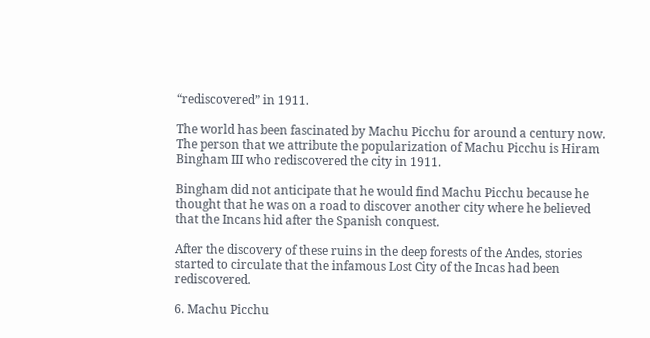“rediscovered” in 1911.

The world has been fascinated by Machu Picchu for around a century now. The person that we attribute the popularization of Machu Picchu is Hiram Bingham III who rediscovered the city in 1911.

Bingham did not anticipate that he would find Machu Picchu because he thought that he was on a road to discover another city where he believed that the Incans hid after the Spanish conquest.

After the discovery of these ruins in the deep forests of the Andes, stories started to circulate that the infamous Lost City of the Incas had been rediscovered.

6. Machu Picchu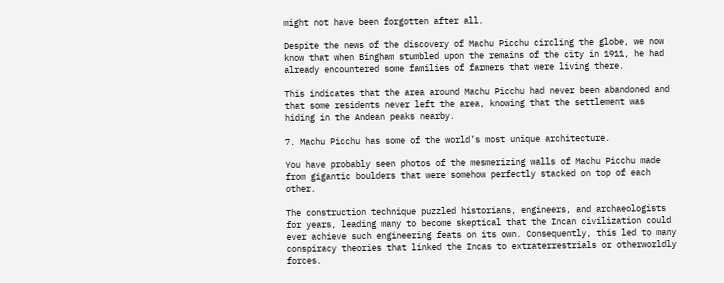might not have been forgotten after all.

Despite the news of the discovery of Machu Picchu circling the globe, we now know that when Bingham stumbled upon the remains of the city in 1911, he had already encountered some families of farmers that were living there.

This indicates that the area around Machu Picchu had never been abandoned and that some residents never left the area, knowing that the settlement was hiding in the Andean peaks nearby.

7. Machu Picchu has some of the world’s most unique architecture.

You have probably seen photos of the mesmerizing walls of Machu Picchu made from gigantic boulders that were somehow perfectly stacked on top of each other.

The construction technique puzzled historians, engineers, and archaeologists for years, leading many to become skeptical that the Incan civilization could ever achieve such engineering feats on its own. Consequently, this led to many conspiracy theories that linked the Incas to extraterrestrials or otherworldly forces.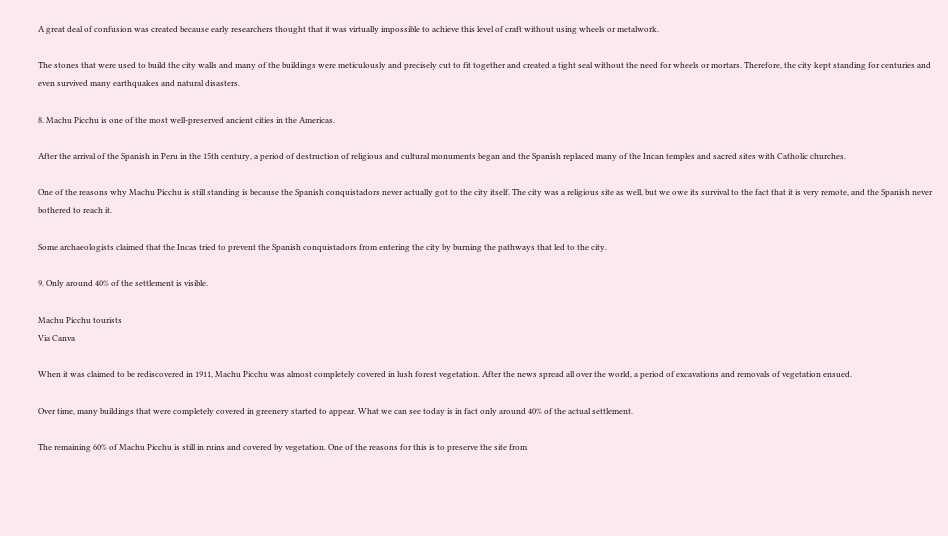A great deal of confusion was created because early researchers thought that it was virtually impossible to achieve this level of craft without using wheels or metalwork.

The stones that were used to build the city walls and many of the buildings were meticulously and precisely cut to fit together and created a tight seal without the need for wheels or mortars. Therefore, the city kept standing for centuries and even survived many earthquakes and natural disasters.

8. Machu Picchu is one of the most well-preserved ancient cities in the Americas.

After the arrival of the Spanish in Peru in the 15th century, a period of destruction of religious and cultural monuments began and the Spanish replaced many of the Incan temples and sacred sites with Catholic churches.

One of the reasons why Machu Picchu is still standing is because the Spanish conquistadors never actually got to the city itself. The city was a religious site as well, but we owe its survival to the fact that it is very remote, and the Spanish never bothered to reach it.

Some archaeologists claimed that the Incas tried to prevent the Spanish conquistadors from entering the city by burning the pathways that led to the city.

9. Only around 40% of the settlement is visible.

Machu Picchu tourists
Via Canva

When it was claimed to be rediscovered in 1911, Machu Picchu was almost completely covered in lush forest vegetation. After the news spread all over the world, a period of excavations and removals of vegetation ensued.

Over time, many buildings that were completely covered in greenery started to appear. What we can see today is in fact only around 40% of the actual settlement.

The remaining 60% of Machu Picchu is still in ruins and covered by vegetation. One of the reasons for this is to preserve the site from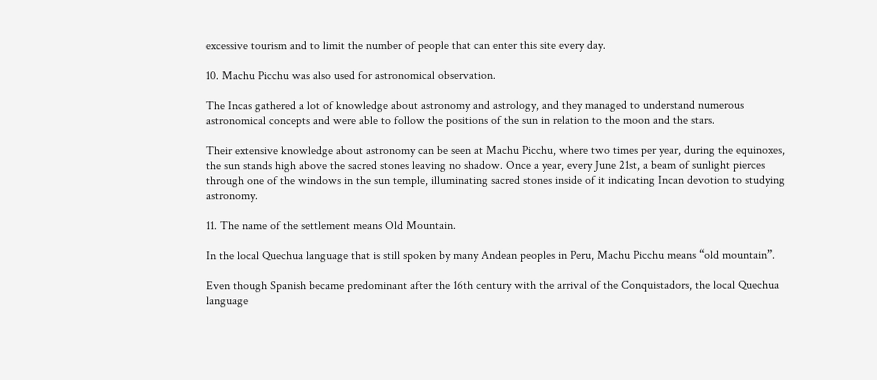excessive tourism and to limit the number of people that can enter this site every day.

10. Machu Picchu was also used for astronomical observation.

The Incas gathered a lot of knowledge about astronomy and astrology, and they managed to understand numerous astronomical concepts and were able to follow the positions of the sun in relation to the moon and the stars.

Their extensive knowledge about astronomy can be seen at Machu Picchu, where two times per year, during the equinoxes, the sun stands high above the sacred stones leaving no shadow. Once a year, every June 21st, a beam of sunlight pierces through one of the windows in the sun temple, illuminating sacred stones inside of it indicating Incan devotion to studying astronomy.

11. The name of the settlement means Old Mountain.

In the local Quechua language that is still spoken by many Andean peoples in Peru, Machu Picchu means “old mountain”.

Even though Spanish became predominant after the 16th century with the arrival of the Conquistadors, the local Quechua language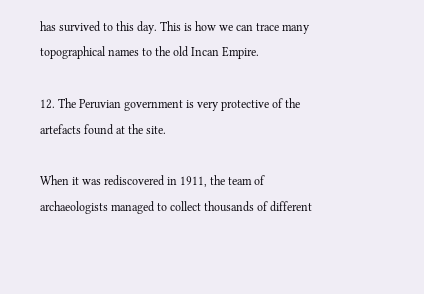has survived to this day. This is how we can trace many topographical names to the old Incan Empire.

12. The Peruvian government is very protective of the artefacts found at the site.

When it was rediscovered in 1911, the team of archaeologists managed to collect thousands of different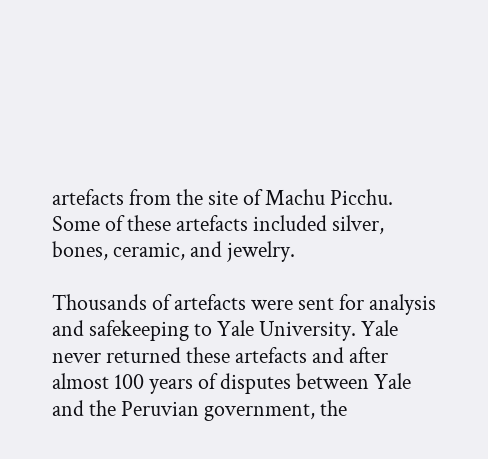artefacts from the site of Machu Picchu. Some of these artefacts included silver, bones, ceramic, and jewelry.

Thousands of artefacts were sent for analysis and safekeeping to Yale University. Yale never returned these artefacts and after almost 100 years of disputes between Yale and the Peruvian government, the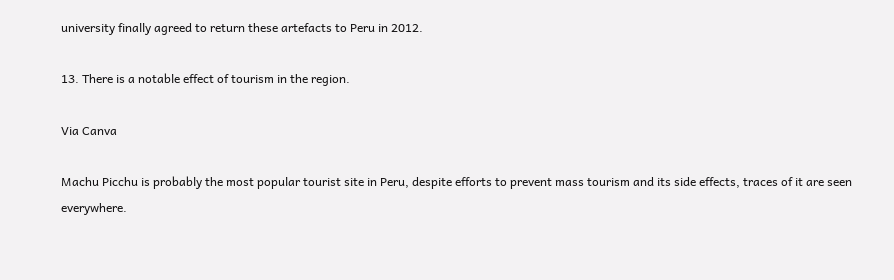university finally agreed to return these artefacts to Peru in 2012.

13. There is a notable effect of tourism in the region.

Via Canva

Machu Picchu is probably the most popular tourist site in Peru, despite efforts to prevent mass tourism and its side effects, traces of it are seen everywhere.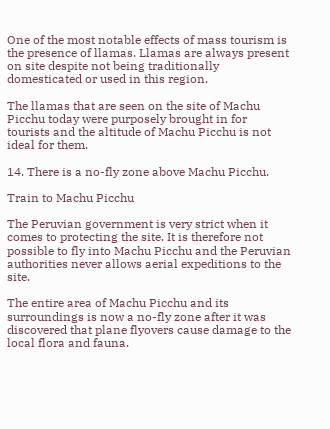One of the most notable effects of mass tourism is the presence of llamas. Llamas are always present on site despite not being traditionally domesticated or used in this region.

The llamas that are seen on the site of Machu Picchu today were purposely brought in for tourists and the altitude of Machu Picchu is not ideal for them.

14. There is a no-fly zone above Machu Picchu.

Train to Machu Picchu

The Peruvian government is very strict when it comes to protecting the site. It is therefore not possible to fly into Machu Picchu and the Peruvian authorities never allows aerial expeditions to the site.

The entire area of Machu Picchu and its surroundings is now a no-fly zone after it was discovered that plane flyovers cause damage to the local flora and fauna.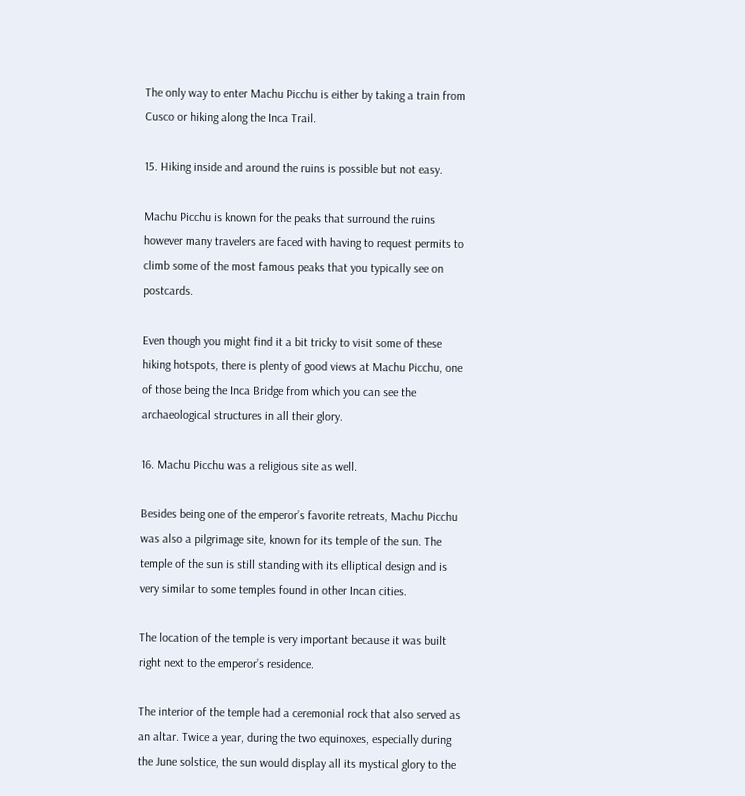The only way to enter Machu Picchu is either by taking a train from Cusco or hiking along the Inca Trail.

15. Hiking inside and around the ruins is possible but not easy.

Machu Picchu is known for the peaks that surround the ruins however many travelers are faced with having to request permits to climb some of the most famous peaks that you typically see on postcards.

Even though you might find it a bit tricky to visit some of these hiking hotspots, there is plenty of good views at Machu Picchu, one of those being the Inca Bridge from which you can see the archaeological structures in all their glory.

16. Machu Picchu was a religious site as well.

Besides being one of the emperor’s favorite retreats, Machu Picchu was also a pilgrimage site, known for its temple of the sun. The temple of the sun is still standing with its elliptical design and is very similar to some temples found in other Incan cities.

The location of the temple is very important because it was built right next to the emperor’s residence.

The interior of the temple had a ceremonial rock that also served as an altar. Twice a year, during the two equinoxes, especially during the June solstice, the sun would display all its mystical glory to the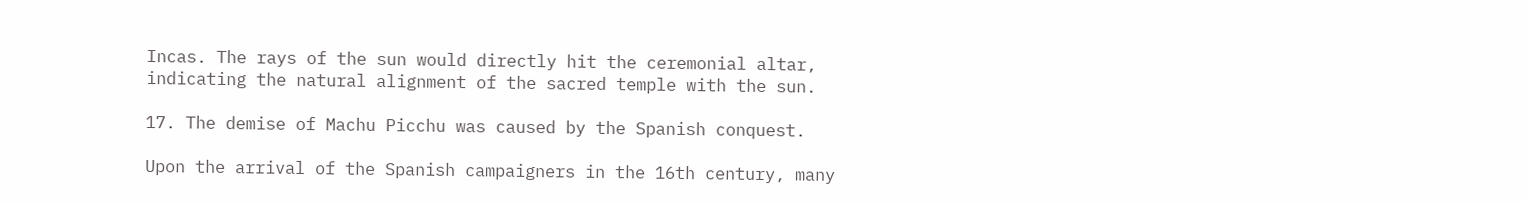Incas. The rays of the sun would directly hit the ceremonial altar, indicating the natural alignment of the sacred temple with the sun.

17. The demise of Machu Picchu was caused by the Spanish conquest.

Upon the arrival of the Spanish campaigners in the 16th century, many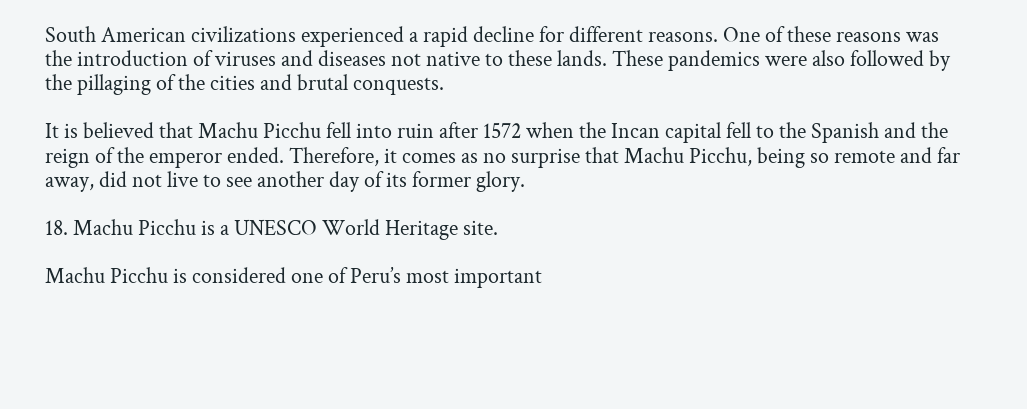South American civilizations experienced a rapid decline for different reasons. One of these reasons was the introduction of viruses and diseases not native to these lands. These pandemics were also followed by the pillaging of the cities and brutal conquests.

It is believed that Machu Picchu fell into ruin after 1572 when the Incan capital fell to the Spanish and the reign of the emperor ended. Therefore, it comes as no surprise that Machu Picchu, being so remote and far away, did not live to see another day of its former glory.

18. Machu Picchu is a UNESCO World Heritage site.

Machu Picchu is considered one of Peru’s most important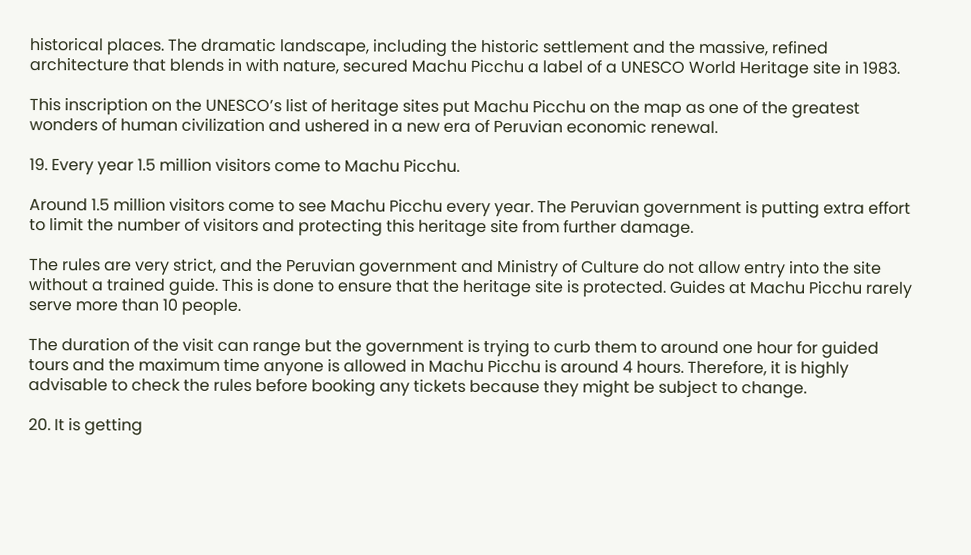historical places. The dramatic landscape, including the historic settlement and the massive, refined architecture that blends in with nature, secured Machu Picchu a label of a UNESCO World Heritage site in 1983.

This inscription on the UNESCO’s list of heritage sites put Machu Picchu on the map as one of the greatest wonders of human civilization and ushered in a new era of Peruvian economic renewal.

19. Every year 1.5 million visitors come to Machu Picchu.

Around 1.5 million visitors come to see Machu Picchu every year. The Peruvian government is putting extra effort to limit the number of visitors and protecting this heritage site from further damage.

The rules are very strict, and the Peruvian government and Ministry of Culture do not allow entry into the site without a trained guide. This is done to ensure that the heritage site is protected. Guides at Machu Picchu rarely serve more than 10 people.

The duration of the visit can range but the government is trying to curb them to around one hour for guided tours and the maximum time anyone is allowed in Machu Picchu is around 4 hours. Therefore, it is highly advisable to check the rules before booking any tickets because they might be subject to change.

20. It is getting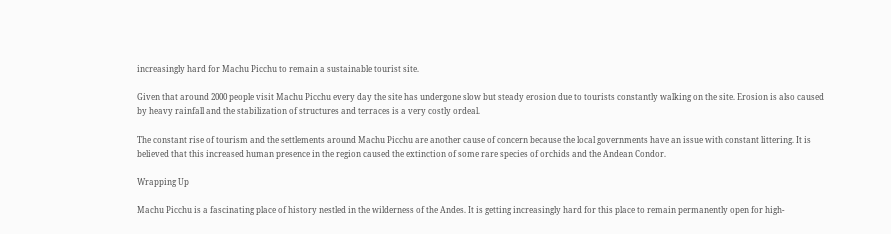increasingly hard for Machu Picchu to remain a sustainable tourist site.

Given that around 2000 people visit Machu Picchu every day the site has undergone slow but steady erosion due to tourists constantly walking on the site. Erosion is also caused by heavy rainfall and the stabilization of structures and terraces is a very costly ordeal.

The constant rise of tourism and the settlements around Machu Picchu are another cause of concern because the local governments have an issue with constant littering. It is believed that this increased human presence in the region caused the extinction of some rare species of orchids and the Andean Condor.

Wrapping Up

Machu Picchu is a fascinating place of history nestled in the wilderness of the Andes. It is getting increasingly hard for this place to remain permanently open for high-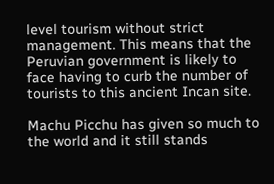level tourism without strict management. This means that the Peruvian government is likely to face having to curb the number of tourists to this ancient Incan site.

Machu Picchu has given so much to the world and it still stands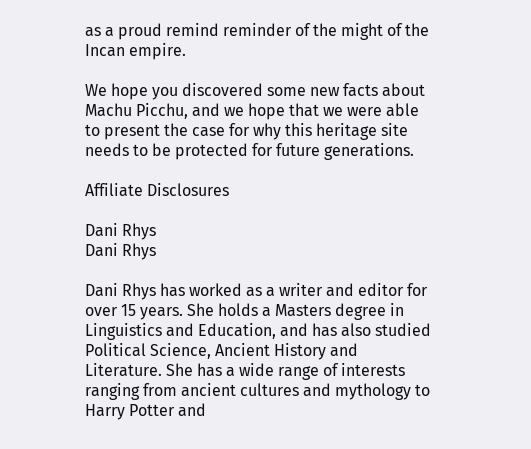as a proud remind reminder of the might of the Incan empire.

We hope you discovered some new facts about Machu Picchu, and we hope that we were able to present the case for why this heritage site needs to be protected for future generations.

Affiliate Disclosures

Dani Rhys
Dani Rhys

Dani Rhys has worked as a writer and editor for over 15 years. She holds a Masters degree in Linguistics and Education, and has also studied Political Science, Ancient History and Literature. She has a wide range of interests ranging from ancient cultures and mythology to Harry Potter and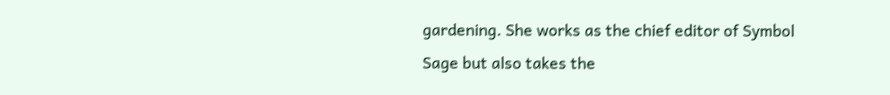gardening. She works as the chief editor of Symbol Sage but also takes the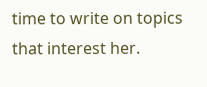time to write on topics that interest her.